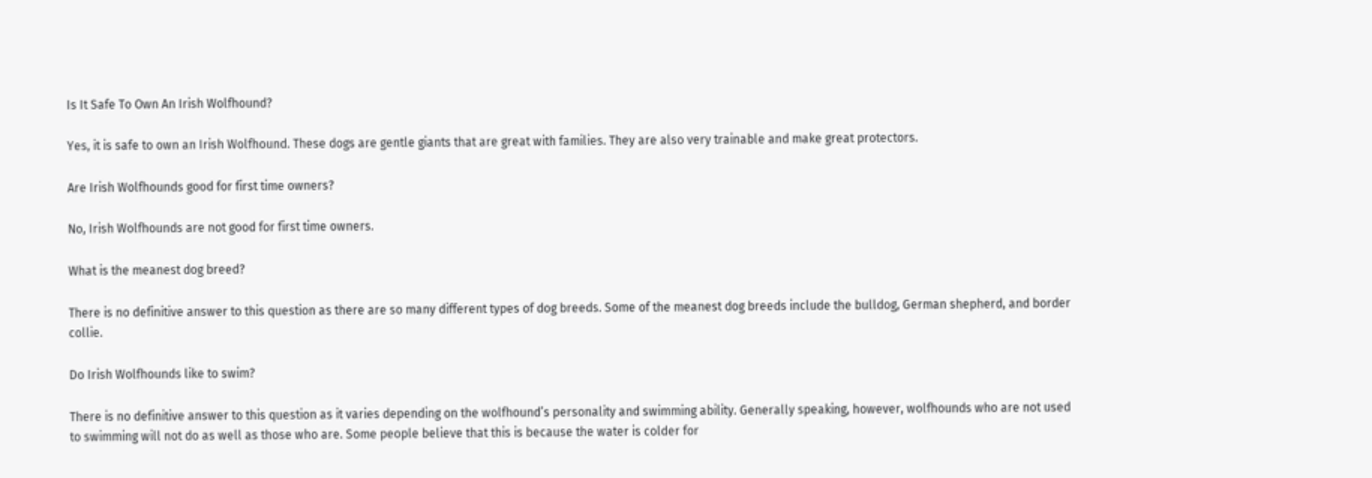Is It Safe To Own An Irish Wolfhound?

Yes, it is safe to own an Irish Wolfhound. These dogs are gentle giants that are great with families. They are also very trainable and make great protectors.

Are Irish Wolfhounds good for first time owners?

No, Irish Wolfhounds are not good for first time owners.

What is the meanest dog breed?

There is no definitive answer to this question as there are so many different types of dog breeds. Some of the meanest dog breeds include the bulldog, German shepherd, and border collie.

Do Irish Wolfhounds like to swim?

There is no definitive answer to this question as it varies depending on the wolfhound’s personality and swimming ability. Generally speaking, however, wolfhounds who are not used to swimming will not do as well as those who are. Some people believe that this is because the water is colder for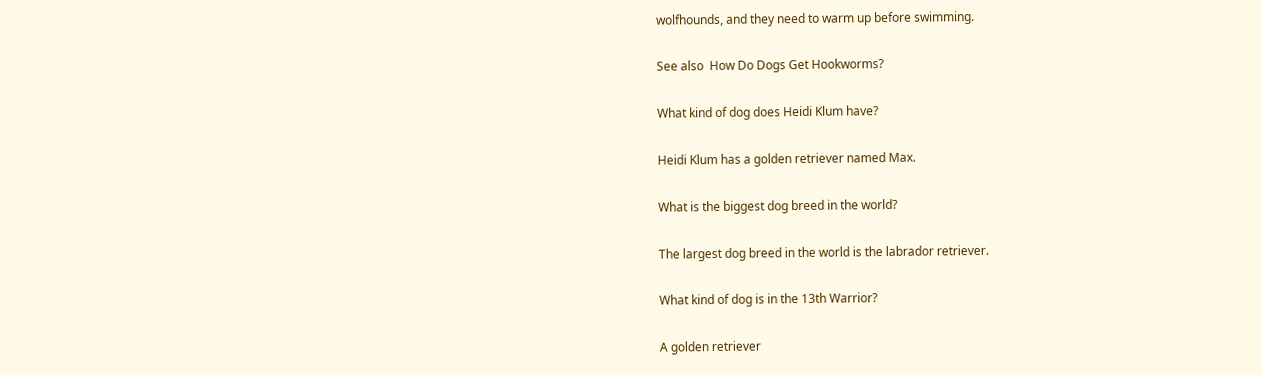wolfhounds, and they need to warm up before swimming.

See also  How Do Dogs Get Hookworms?

What kind of dog does Heidi Klum have?

Heidi Klum has a golden retriever named Max.

What is the biggest dog breed in the world?

The largest dog breed in the world is the labrador retriever.

What kind of dog is in the 13th Warrior?

A golden retriever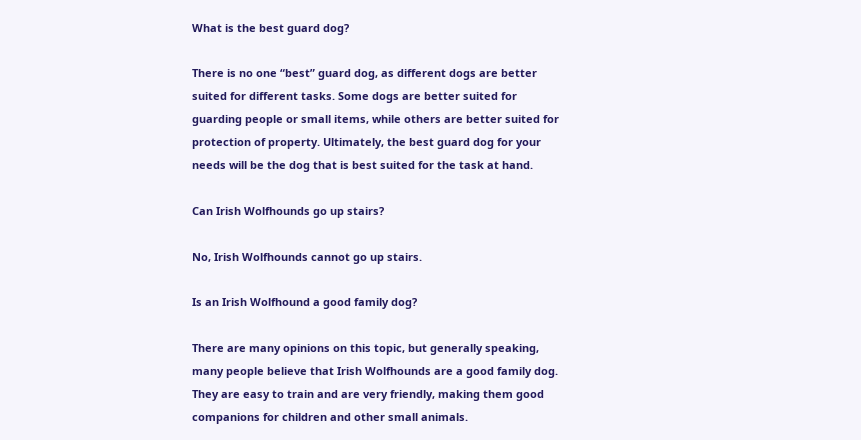What is the best guard dog?

There is no one “best” guard dog, as different dogs are better suited for different tasks. Some dogs are better suited for guarding people or small items, while others are better suited for protection of property. Ultimately, the best guard dog for your needs will be the dog that is best suited for the task at hand.

Can Irish Wolfhounds go up stairs?

No, Irish Wolfhounds cannot go up stairs.

Is an Irish Wolfhound a good family dog?

There are many opinions on this topic, but generally speaking, many people believe that Irish Wolfhounds are a good family dog. They are easy to train and are very friendly, making them good companions for children and other small animals.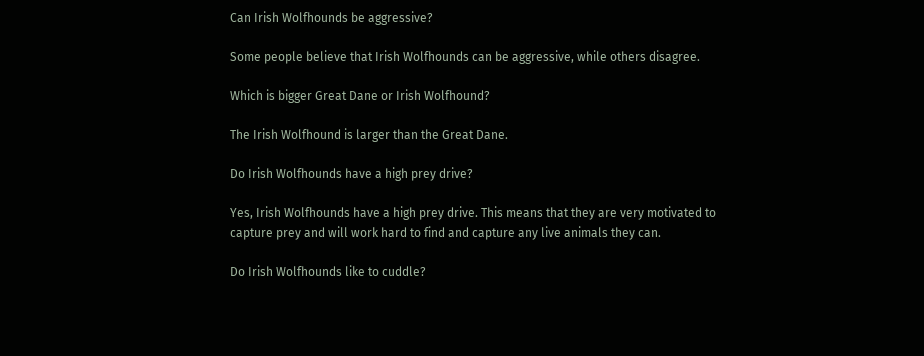Can Irish Wolfhounds be aggressive?

Some people believe that Irish Wolfhounds can be aggressive, while others disagree.

Which is bigger Great Dane or Irish Wolfhound?

The Irish Wolfhound is larger than the Great Dane.

Do Irish Wolfhounds have a high prey drive?

Yes, Irish Wolfhounds have a high prey drive. This means that they are very motivated to capture prey and will work hard to find and capture any live animals they can.

Do Irish Wolfhounds like to cuddle?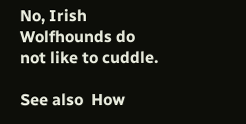No, Irish Wolfhounds do not like to cuddle.

See also  How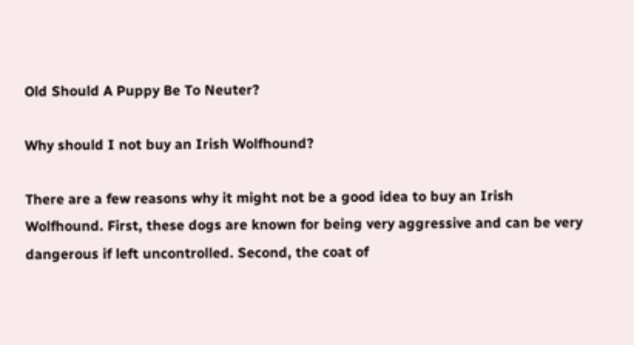Old Should A Puppy Be To Neuter?

Why should I not buy an Irish Wolfhound?

There are a few reasons why it might not be a good idea to buy an Irish Wolfhound. First, these dogs are known for being very aggressive and can be very dangerous if left uncontrolled. Second, the coat of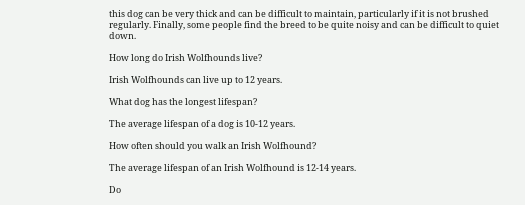this dog can be very thick and can be difficult to maintain, particularly if it is not brushed regularly. Finally, some people find the breed to be quite noisy and can be difficult to quiet down.

How long do Irish Wolfhounds live?

Irish Wolfhounds can live up to 12 years.

What dog has the longest lifespan?

The average lifespan of a dog is 10-12 years.

How often should you walk an Irish Wolfhound?

The average lifespan of an Irish Wolfhound is 12-14 years.

Do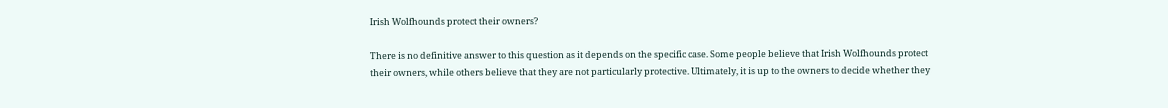Irish Wolfhounds protect their owners?

There is no definitive answer to this question as it depends on the specific case. Some people believe that Irish Wolfhounds protect their owners, while others believe that they are not particularly protective. Ultimately, it is up to the owners to decide whether they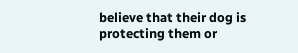believe that their dog is protecting them or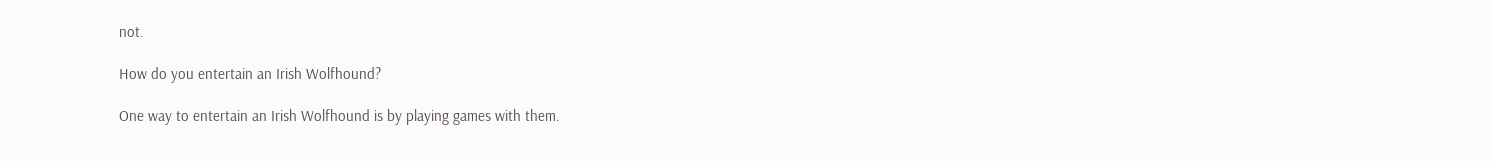not.

How do you entertain an Irish Wolfhound?

One way to entertain an Irish Wolfhound is by playing games with them.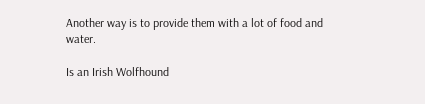Another way is to provide them with a lot of food and water.

Is an Irish Wolfhound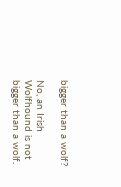bigger than a wolf?

No, an Irish Wolfhound is not bigger than a wolf.